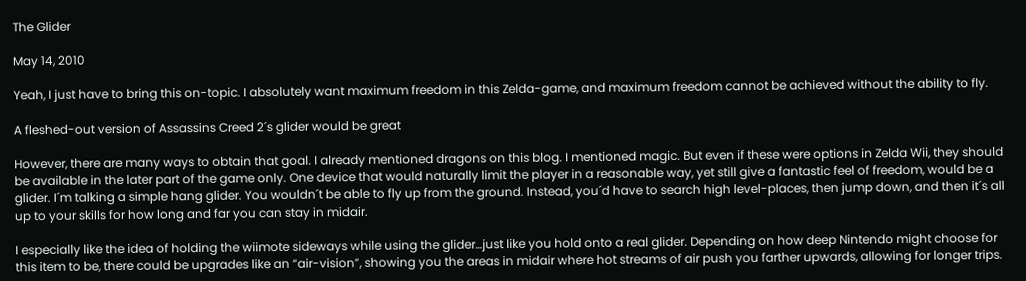The Glider

May 14, 2010

Yeah, I just have to bring this on-topic. I absolutely want maximum freedom in this Zelda-game, and maximum freedom cannot be achieved without the ability to fly.

A fleshed-out version of Assassins Creed 2´s glider would be great

However, there are many ways to obtain that goal. I already mentioned dragons on this blog. I mentioned magic. But even if these were options in Zelda Wii, they should be available in the later part of the game only. One device that would naturally limit the player in a reasonable way, yet still give a fantastic feel of freedom, would be a glider. I´m talking a simple hang glider. You wouldn´t be able to fly up from the ground. Instead, you´d have to search high level-places, then jump down, and then it´s all up to your skills for how long and far you can stay in midair.

I especially like the idea of holding the wiimote sideways while using the glider…just like you hold onto a real glider. Depending on how deep Nintendo might choose for this item to be, there could be upgrades like an “air-vision”, showing you the areas in midair where hot streams of air push you farther upwards, allowing for longer trips.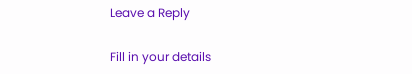Leave a Reply

Fill in your details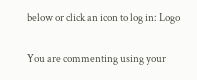below or click an icon to log in: Logo

You are commenting using your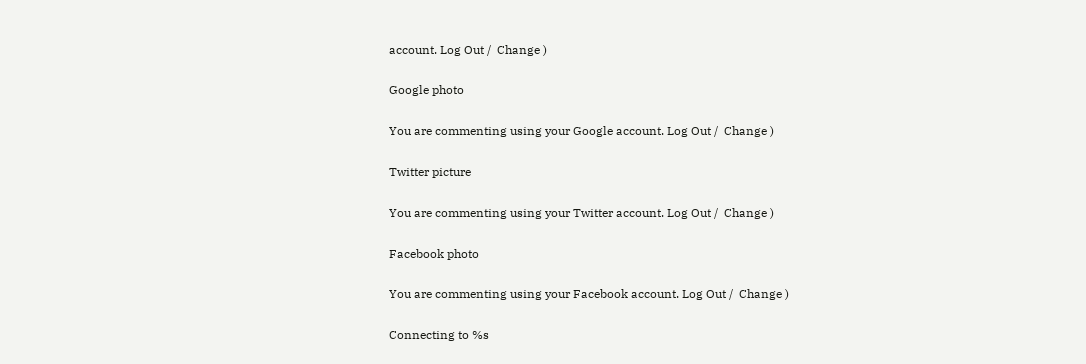account. Log Out /  Change )

Google photo

You are commenting using your Google account. Log Out /  Change )

Twitter picture

You are commenting using your Twitter account. Log Out /  Change )

Facebook photo

You are commenting using your Facebook account. Log Out /  Change )

Connecting to %s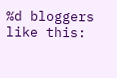%d bloggers like this: